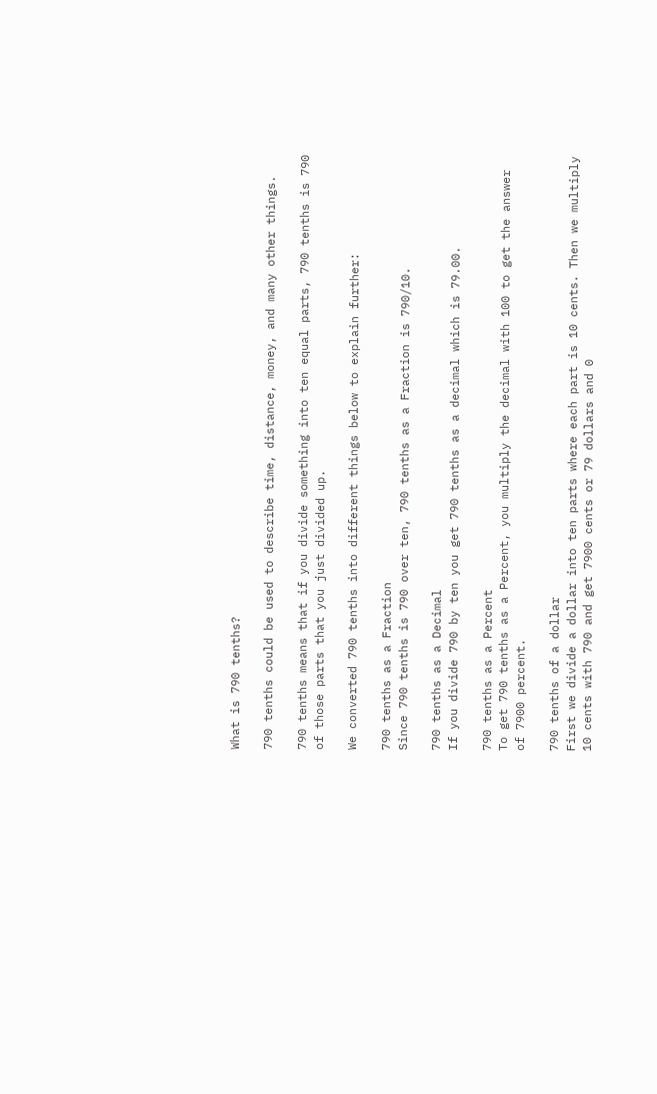What is 790 tenths?

790 tenths could be used to describe time, distance, money, and many other things.

790 tenths means that if you divide something into ten equal parts, 790 tenths is 790 of those parts that you just divided up.

We converted 790 tenths into different things below to explain further:

790 tenths as a Fraction
Since 790 tenths is 790 over ten, 790 tenths as a Fraction is 790/10.

790 tenths as a Decimal
If you divide 790 by ten you get 790 tenths as a decimal which is 79.00.

790 tenths as a Percent
To get 790 tenths as a Percent, you multiply the decimal with 100 to get the answer of 7900 percent.

790 tenths of a dollar
First we divide a dollar into ten parts where each part is 10 cents. Then we multiply 10 cents with 790 and get 7900 cents or 79 dollars and 0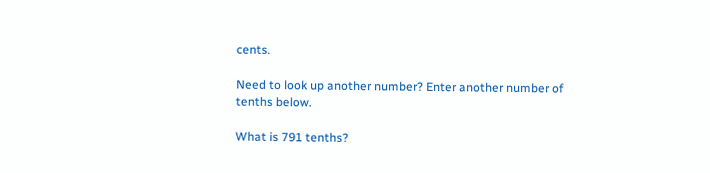cents.

Need to look up another number? Enter another number of tenths below.

What is 791 tenths?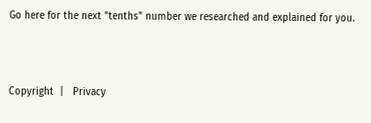Go here for the next "tenths" number we researched and explained for you.



Copyright  |   Privacy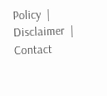Policy  |   Disclaimer  |   Contact